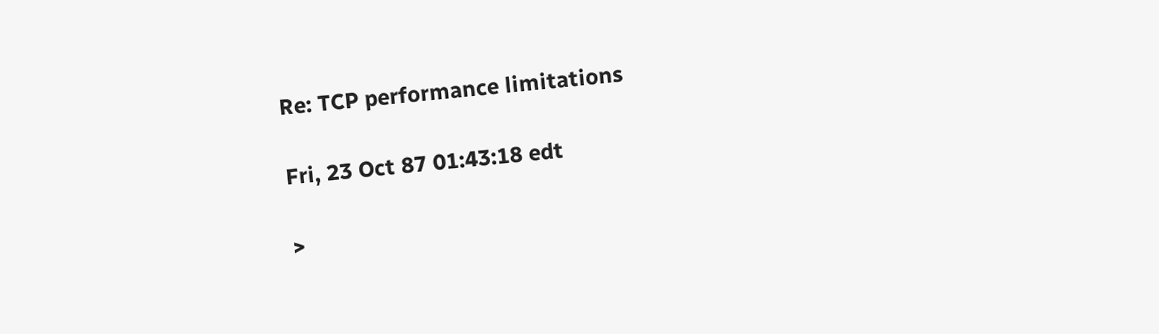Re: TCP performance limitations

Fri, 23 Oct 87 01:43:18 edt

>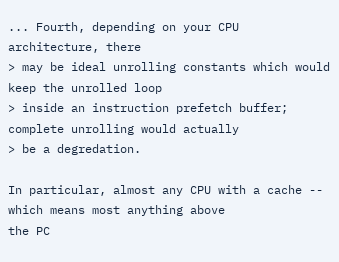... Fourth, depending on your CPU architecture, there
> may be ideal unrolling constants which would keep the unrolled loop
> inside an instruction prefetch buffer; complete unrolling would actually
> be a degredation.

In particular, almost any CPU with a cache -- which means most anything above
the PC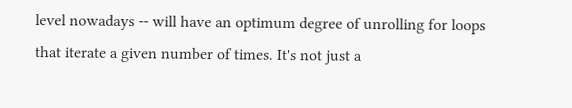level nowadays -- will have an optimum degree of unrolling for loops
that iterate a given number of times. It's not just a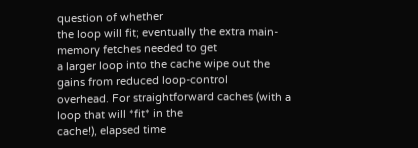question of whether
the loop will fit; eventually the extra main-memory fetches needed to get
a larger loop into the cache wipe out the gains from reduced loop-control
overhead. For straightforward caches (with a loop that will *fit* in the
cache!), elapsed time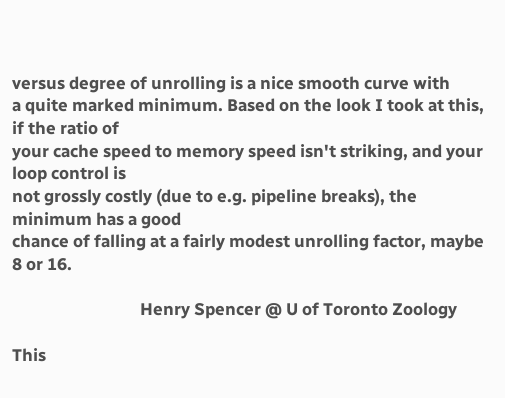versus degree of unrolling is a nice smooth curve with
a quite marked minimum. Based on the look I took at this, if the ratio of
your cache speed to memory speed isn't striking, and your loop control is
not grossly costly (due to e.g. pipeline breaks), the minimum has a good
chance of falling at a fairly modest unrolling factor, maybe 8 or 16.

                                Henry Spencer @ U of Toronto Zoology

This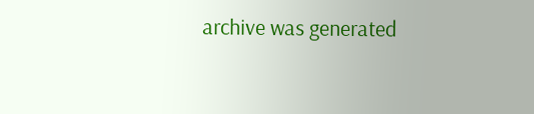archive was generated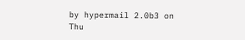by hypermail 2.0b3 on Thu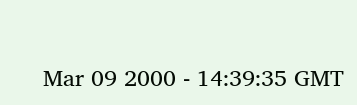Mar 09 2000 - 14:39:35 GMT